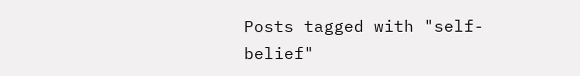Posts tagged with "self-belief"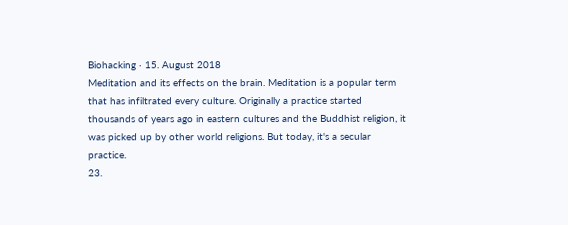Biohacking · 15. August 2018
Meditation and its effects on the brain. Meditation is a popular term that has infiltrated every culture. Originally a practice started thousands of years ago in eastern cultures and the Buddhist religion, it was picked up by other world religions. But today, it's a secular practice.
23.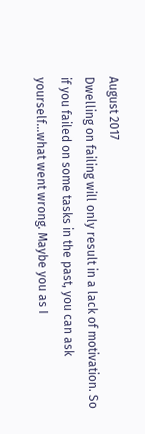August 2017
Dwelling on failing will only result in a lack of motivation. So if you failed on some tasks in the past, you can ask yourself...what went wrong. Maybe you as I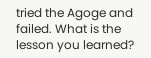tried the Agoge and failed. What is the lesson you learned?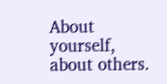About yourself, about others.